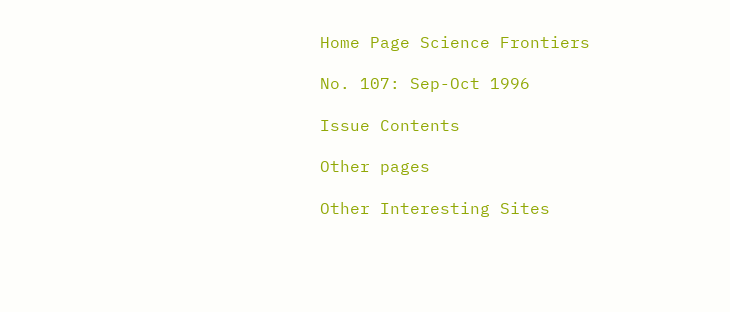Home Page Science Frontiers

No. 107: Sep-Oct 1996

Issue Contents

Other pages

Other Interesting Sites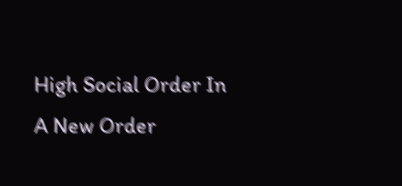High Social Order In A New Order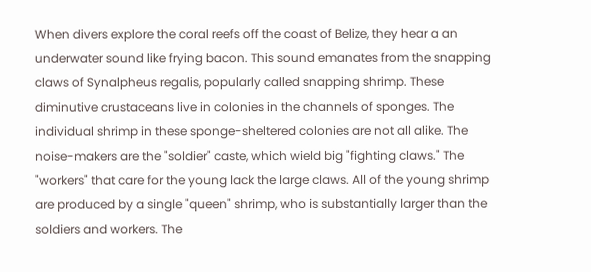When divers explore the coral reefs off the coast of Belize, they hear a an underwater sound like frying bacon. This sound emanates from the snapping claws of Synalpheus regalis, popularly called snapping shrimp. These diminutive crustaceans live in colonies in the channels of sponges. The individual shrimp in these sponge-sheltered colonies are not all alike. The noise-makers are the "soldier" caste, which wield big "fighting claws." The "workers" that care for the young lack the large claws. All of the young shrimp are produced by a single "queen" shrimp, who is substantially larger than the soldiers and workers. The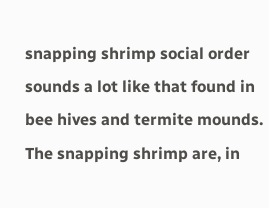snapping shrimp social order sounds a lot like that found in bee hives and termite mounds. The snapping shrimp are, in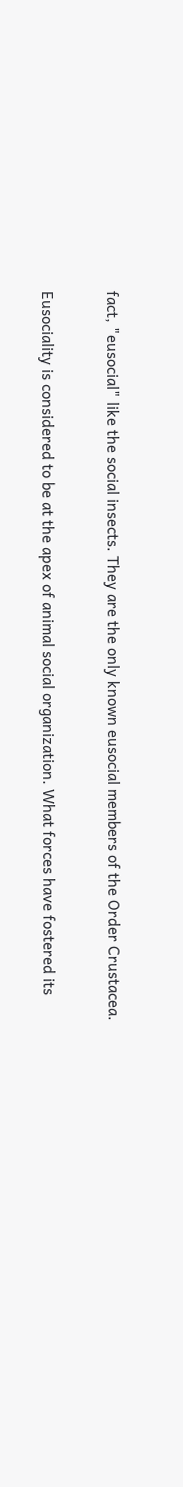fact, "eusocial" like the social insects. They are the only known eusocial members of the Order Crustacea.

Eusociality is considered to be at the apex of animal social organization. What forces have fostered its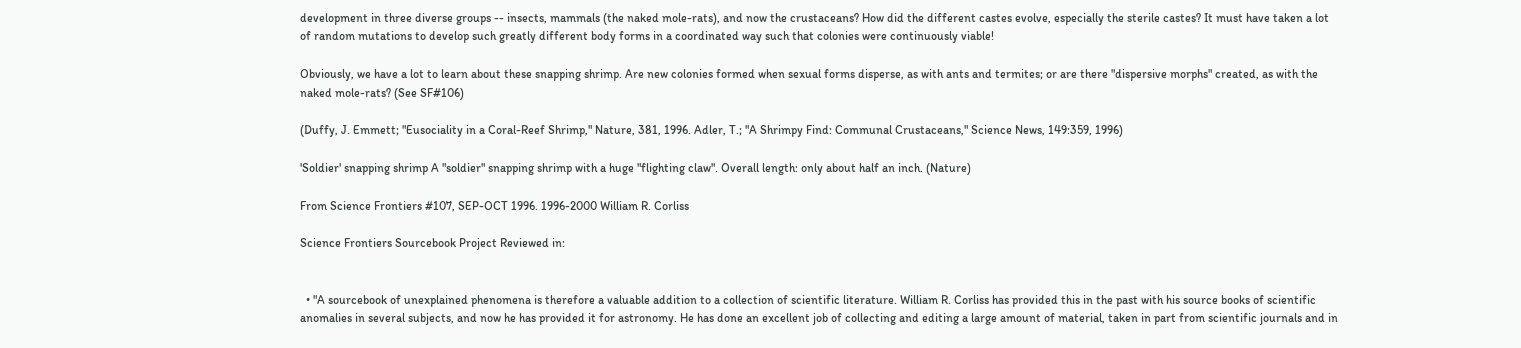development in three diverse groups -- insects, mammals (the naked mole-rats), and now the crustaceans? How did the different castes evolve, especially the sterile castes? It must have taken a lot of random mutations to develop such greatly different body forms in a coordinated way such that colonies were continuously viable!

Obviously, we have a lot to learn about these snapping shrimp. Are new colonies formed when sexual forms disperse, as with ants and termites; or are there "dispersive morphs" created, as with the naked mole-rats? (See SF#106)

(Duffy, J. Emmett; "Eusociality in a Coral-Reef Shrimp," Nature, 381, 1996. Adler, T.; "A Shrimpy Find: Communal Crustaceans," Science News, 149:359, 1996)

'Soldier' snapping shrimp A "soldier" snapping shrimp with a huge "flighting claw". Overall length: only about half an inch. (Nature)

From Science Frontiers #107, SEP-OCT 1996. 1996-2000 William R. Corliss

Science Frontiers Sourcebook Project Reviewed in:


  • "A sourcebook of unexplained phenomena is therefore a valuable addition to a collection of scientific literature. William R. Corliss has provided this in the past with his source books of scientific anomalies in several subjects, and now he has provided it for astronomy. He has done an excellent job of collecting and editing a large amount of material, taken in part from scientific journals and in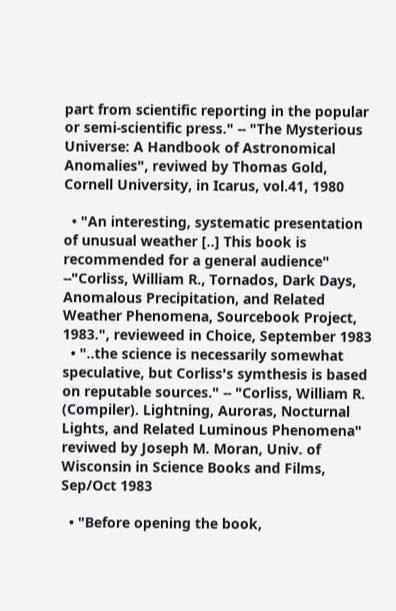part from scientific reporting in the popular or semi-scientific press." -- "The Mysterious Universe: A Handbook of Astronomical Anomalies", reviwed by Thomas Gold, Cornell University, in Icarus, vol.41, 1980

  • "An interesting, systematic presentation of unusual weather [..] This book is recommended for a general audience" --"Corliss, William R., Tornados, Dark Days, Anomalous Precipitation, and Related Weather Phenomena, Sourcebook Project, 1983.", revieweed in Choice, September 1983
  • "..the science is necessarily somewhat speculative, but Corliss's symthesis is based on reputable sources." -- "Corliss, William R. (Compiler). Lightning, Auroras, Nocturnal Lights, and Related Luminous Phenomena" reviwed by Joseph M. Moran, Univ. of Wisconsin in Science Books and Films, Sep/Oct 1983

  • "Before opening the book,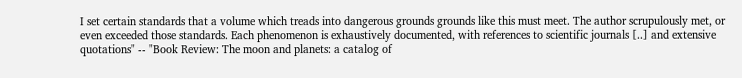I set certain standards that a volume which treads into dangerous grounds grounds like this must meet. The author scrupulously met, or even exceeded those standards. Each phenomenon is exhaustively documented, with references to scientific journals [..] and extensive quotations" -- "Book Review: The moon and planets: a catalog of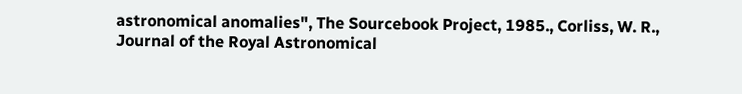astronomical anomalies", The Sourcebook Project, 1985., Corliss, W. R., Journal of the Royal Astronomical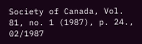Society of Canada, Vol. 81, no. 1 (1987), p. 24., 02/1987